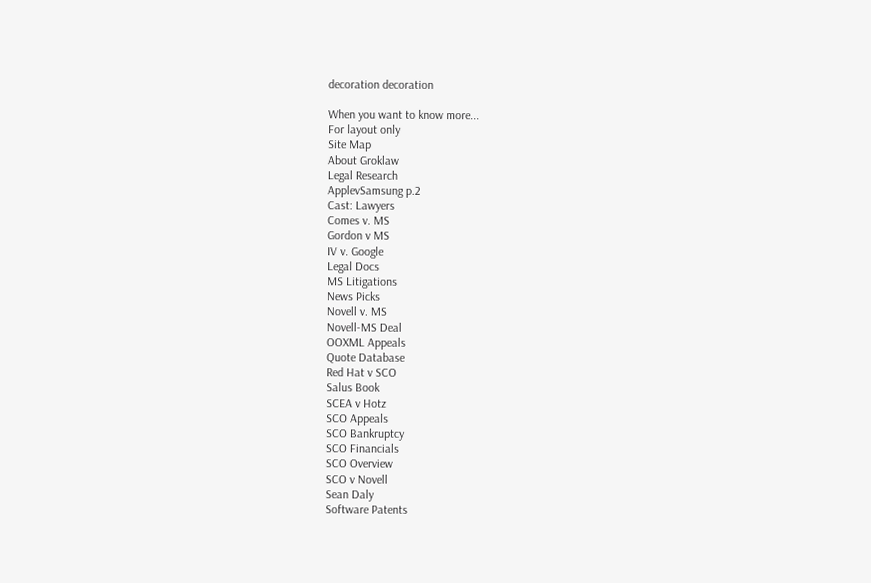decoration decoration

When you want to know more...
For layout only
Site Map
About Groklaw
Legal Research
ApplevSamsung p.2
Cast: Lawyers
Comes v. MS
Gordon v MS
IV v. Google
Legal Docs
MS Litigations
News Picks
Novell v. MS
Novell-MS Deal
OOXML Appeals
Quote Database
Red Hat v SCO
Salus Book
SCEA v Hotz
SCO Appeals
SCO Bankruptcy
SCO Financials
SCO Overview
SCO v Novell
Sean Daly
Software Patents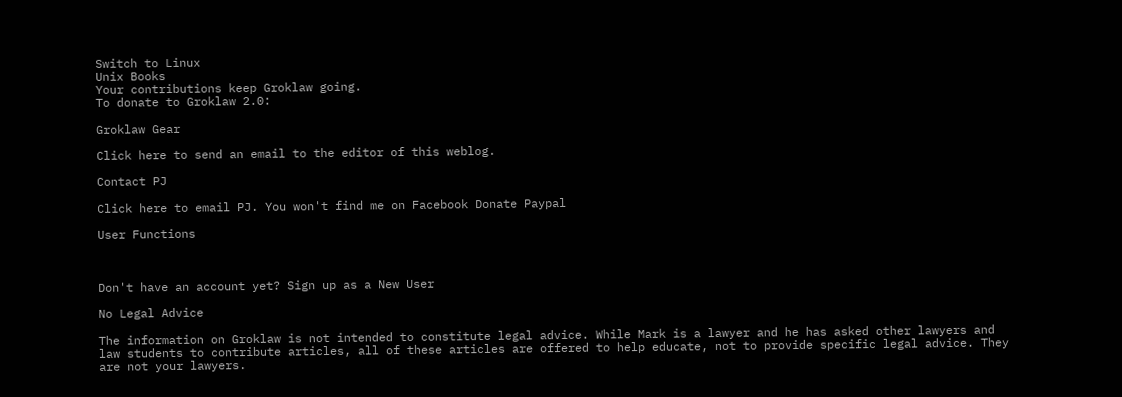Switch to Linux
Unix Books
Your contributions keep Groklaw going.
To donate to Groklaw 2.0:

Groklaw Gear

Click here to send an email to the editor of this weblog.

Contact PJ

Click here to email PJ. You won't find me on Facebook Donate Paypal

User Functions



Don't have an account yet? Sign up as a New User

No Legal Advice

The information on Groklaw is not intended to constitute legal advice. While Mark is a lawyer and he has asked other lawyers and law students to contribute articles, all of these articles are offered to help educate, not to provide specific legal advice. They are not your lawyers.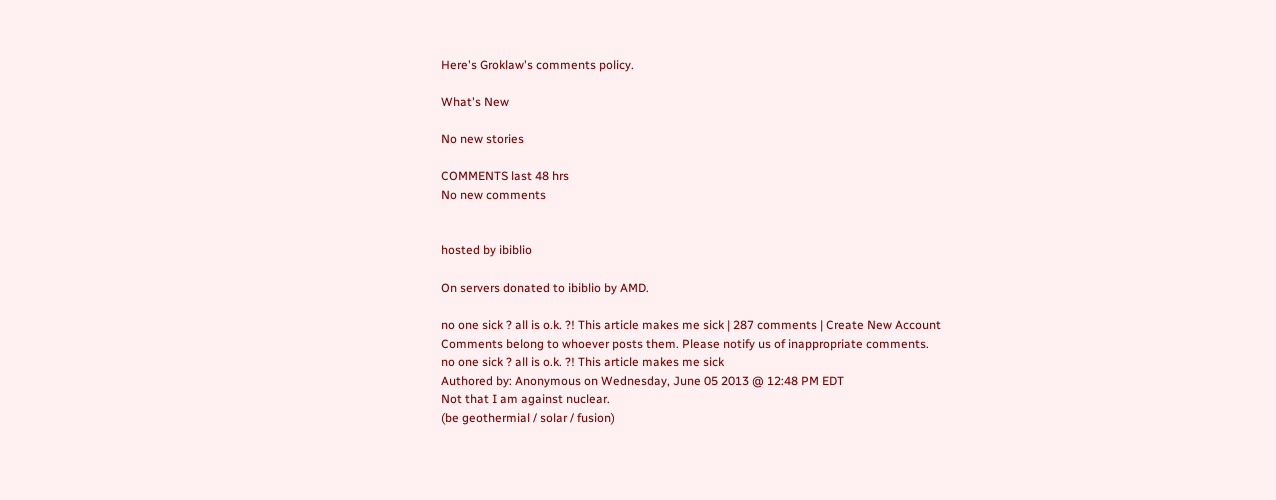Here's Groklaw's comments policy.

What's New

No new stories

COMMENTS last 48 hrs
No new comments


hosted by ibiblio

On servers donated to ibiblio by AMD.

no one sick ? all is o.k. ?! This article makes me sick | 287 comments | Create New Account
Comments belong to whoever posts them. Please notify us of inappropriate comments.
no one sick ? all is o.k. ?! This article makes me sick
Authored by: Anonymous on Wednesday, June 05 2013 @ 12:48 PM EDT
Not that I am against nuclear.
(be geothermial / solar / fusion)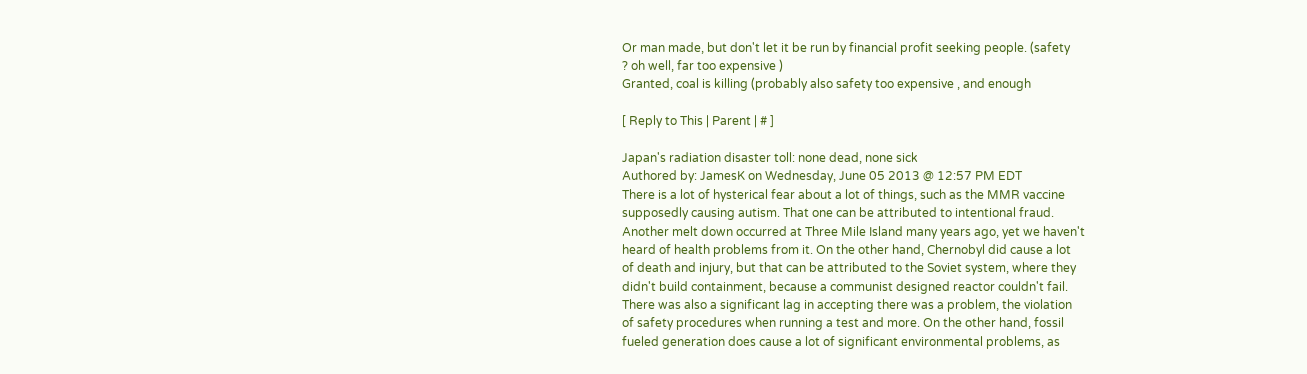Or man made, but don't let it be run by financial profit seeking people. (safety
? oh well, far too expensive )
Granted, coal is killing (probably also safety too expensive , and enough

[ Reply to This | Parent | # ]

Japan's radiation disaster toll: none dead, none sick
Authored by: JamesK on Wednesday, June 05 2013 @ 12:57 PM EDT
There is a lot of hysterical fear about a lot of things, such as the MMR vaccine
supposedly causing autism. That one can be attributed to intentional fraud.
Another melt down occurred at Three Mile Island many years ago, yet we haven't
heard of health problems from it. On the other hand, Chernobyl did cause a lot
of death and injury, but that can be attributed to the Soviet system, where they
didn't build containment, because a communist designed reactor couldn't fail.
There was also a significant lag in accepting there was a problem, the violation
of safety procedures when running a test and more. On the other hand, fossil
fueled generation does cause a lot of significant environmental problems, as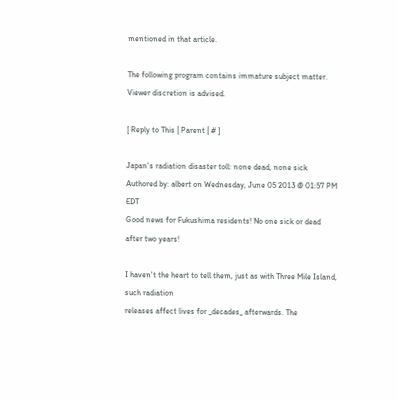mentioned in that article.

The following program contains immature subject matter.
Viewer discretion is advised.

[ Reply to This | Parent | # ]

Japan's radiation disaster toll: none dead, none sick
Authored by: albert on Wednesday, June 05 2013 @ 01:57 PM EDT
Good news for Fukushima residents! No one sick or dead after two years!

I haven't the heart to tell them, just as with Three Mile Island, such radiation
releases affect lives for _decades_ afterwards. The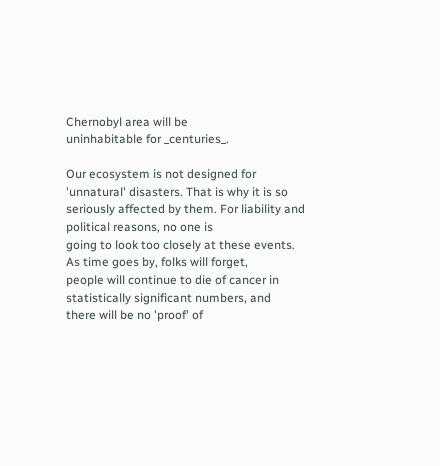Chernobyl area will be
uninhabitable for _centuries_.

Our ecosystem is not designed for 'unnatural' disasters. That is why it is so
seriously affected by them. For liability and political reasons, no one is
going to look too closely at these events. As time goes by, folks will forget,
people will continue to die of cancer in statistically significant numbers, and
there will be no 'proof' of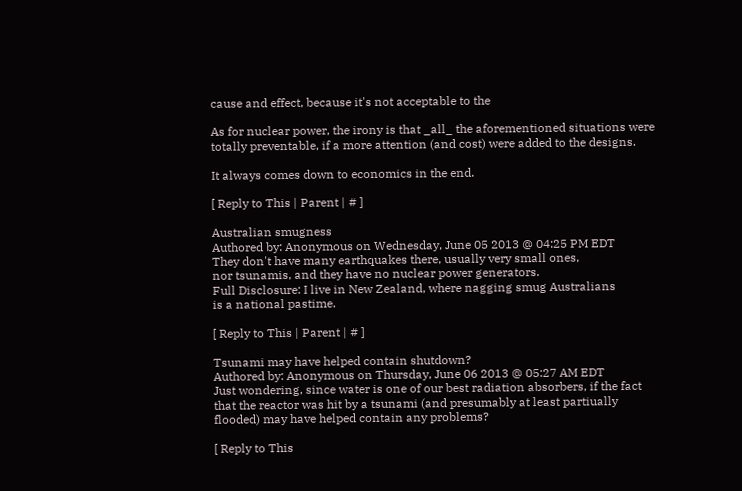cause and effect, because it's not acceptable to the

As for nuclear power, the irony is that _all_ the aforementioned situations were
totally preventable, if a more attention (and cost) were added to the designs.

It always comes down to economics in the end.

[ Reply to This | Parent | # ]

Australian smugness
Authored by: Anonymous on Wednesday, June 05 2013 @ 04:25 PM EDT
They don't have many earthquakes there, usually very small ones,
nor tsunamis, and they have no nuclear power generators.
Full Disclosure: I live in New Zealand, where nagging smug Australians
is a national pastime.

[ Reply to This | Parent | # ]

Tsunami may have helped contain shutdown?
Authored by: Anonymous on Thursday, June 06 2013 @ 05:27 AM EDT
Just wondering, since water is one of our best radiation absorbers, if the fact
that the reactor was hit by a tsunami (and presumably at least partiually
flooded) may have helped contain any problems?

[ Reply to This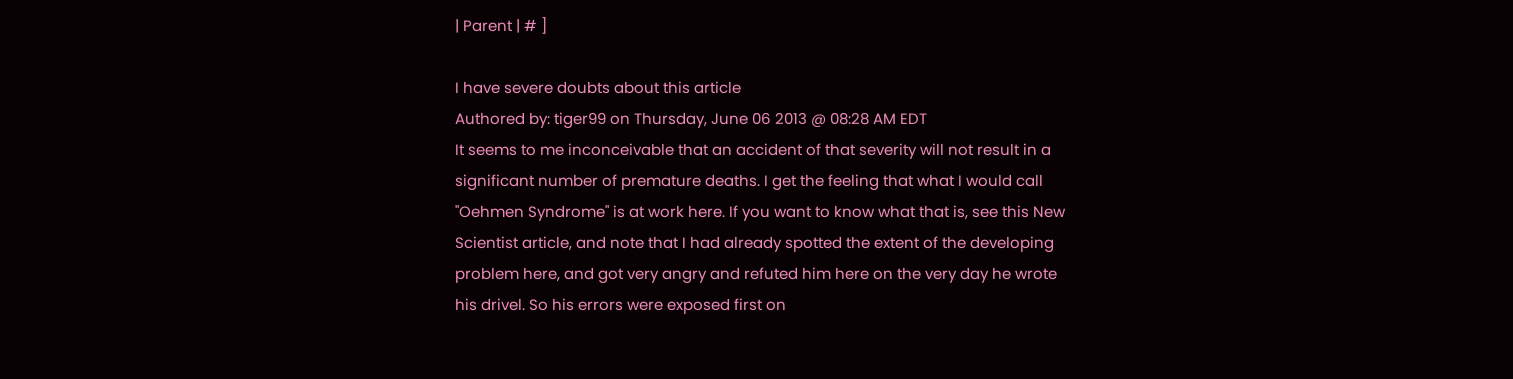| Parent | # ]

I have severe doubts about this article
Authored by: tiger99 on Thursday, June 06 2013 @ 08:28 AM EDT
It seems to me inconceivable that an accident of that severity will not result in a significant number of premature deaths. I get the feeling that what I would call "Oehmen Syndrome" is at work here. If you want to know what that is, see this New Scientist article, and note that I had already spotted the extent of the developing problem here, and got very angry and refuted him here on the very day he wrote his drivel. So his errors were exposed first on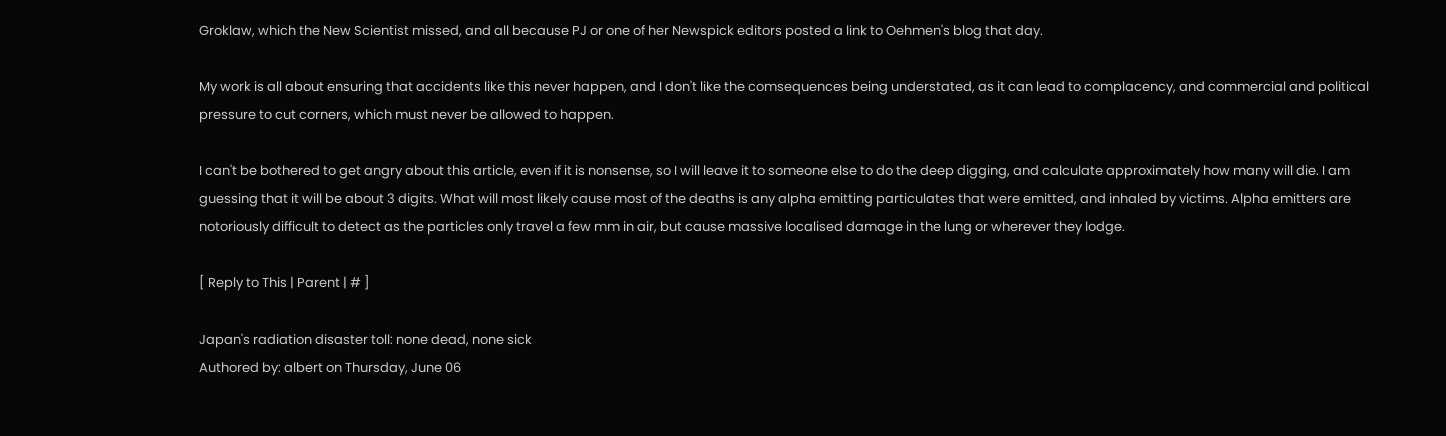Groklaw, which the New Scientist missed, and all because PJ or one of her Newspick editors posted a link to Oehmen's blog that day.

My work is all about ensuring that accidents like this never happen, and I don't like the comsequences being understated, as it can lead to complacency, and commercial and political pressure to cut corners, which must never be allowed to happen.

I can't be bothered to get angry about this article, even if it is nonsense, so I will leave it to someone else to do the deep digging, and calculate approximately how many will die. I am guessing that it will be about 3 digits. What will most likely cause most of the deaths is any alpha emitting particulates that were emitted, and inhaled by victims. Alpha emitters are notoriously difficult to detect as the particles only travel a few mm in air, but cause massive localised damage in the lung or wherever they lodge.

[ Reply to This | Parent | # ]

Japan's radiation disaster toll: none dead, none sick
Authored by: albert on Thursday, June 06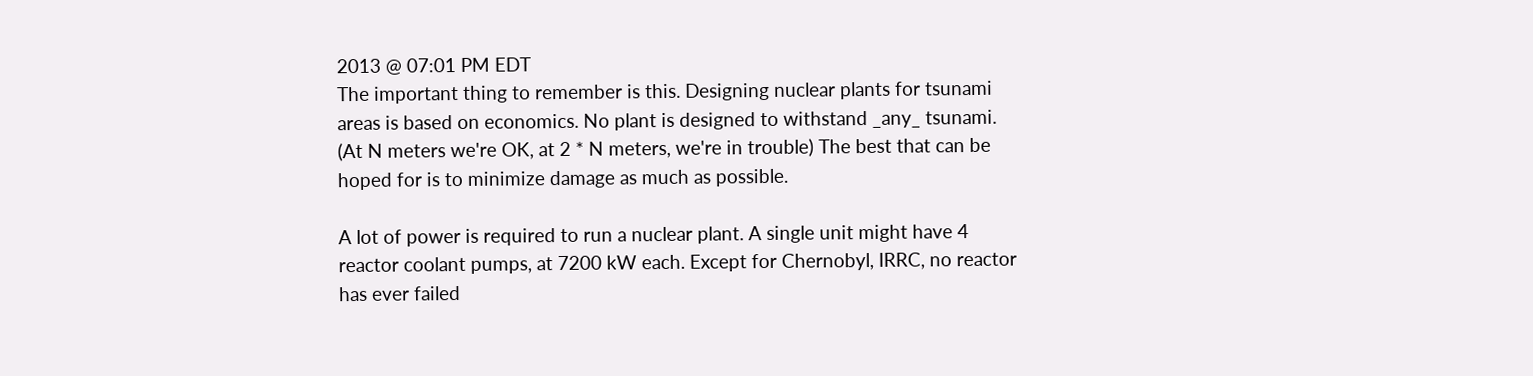2013 @ 07:01 PM EDT
The important thing to remember is this. Designing nuclear plants for tsunami
areas is based on economics. No plant is designed to withstand _any_ tsunami.
(At N meters we're OK, at 2 * N meters, we're in trouble) The best that can be
hoped for is to minimize damage as much as possible.

A lot of power is required to run a nuclear plant. A single unit might have 4
reactor coolant pumps, at 7200 kW each. Except for Chernobyl, IRRC, no reactor
has ever failed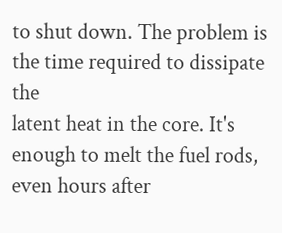to shut down. The problem is the time required to dissipate the
latent heat in the core. It's enough to melt the fuel rods, even hours after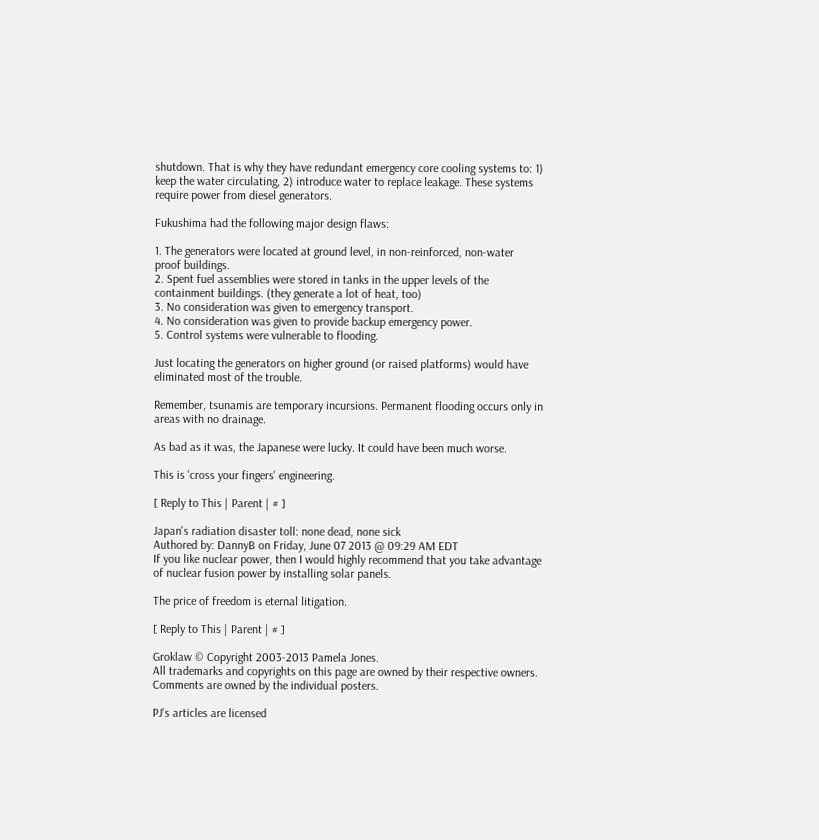shutdown. That is why they have redundant emergency core cooling systems to: 1)
keep the water circulating, 2) introduce water to replace leakage. These systems
require power from diesel generators.

Fukushima had the following major design flaws:

1. The generators were located at ground level, in non-reinforced, non-water
proof buildings.
2. Spent fuel assemblies were stored in tanks in the upper levels of the
containment buildings. (they generate a lot of heat, too)
3. No consideration was given to emergency transport.
4. No consideration was given to provide backup emergency power.
5. Control systems were vulnerable to flooding.

Just locating the generators on higher ground (or raised platforms) would have
eliminated most of the trouble.

Remember, tsunamis are temporary incursions. Permanent flooding occurs only in
areas with no drainage.

As bad as it was, the Japanese were lucky. It could have been much worse.

This is 'cross your fingers' engineering.

[ Reply to This | Parent | # ]

Japan's radiation disaster toll: none dead, none sick
Authored by: DannyB on Friday, June 07 2013 @ 09:29 AM EDT
If you like nuclear power, then I would highly recommend that you take advantage
of nuclear fusion power by installing solar panels.

The price of freedom is eternal litigation.

[ Reply to This | Parent | # ]

Groklaw © Copyright 2003-2013 Pamela Jones.
All trademarks and copyrights on this page are owned by their respective owners.
Comments are owned by the individual posters.

PJ's articles are licensed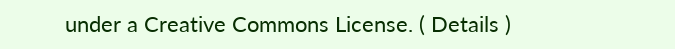under a Creative Commons License. ( Details )